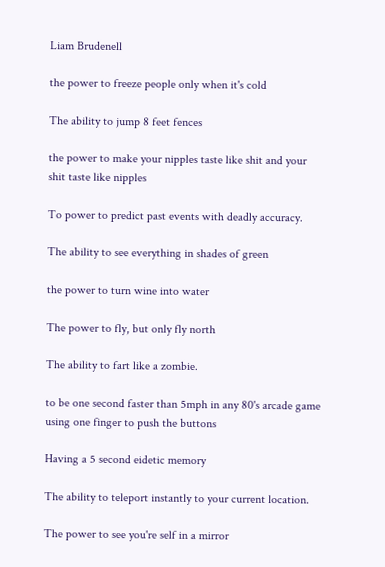Liam Brudenell

the power to freeze people only when it's cold

The ability to jump 8 feet fences

the power to make your nipples taste like shit and your shit taste like nipples

To power to predict past events with deadly accuracy.

The ability to see everything in shades of green

the power to turn wine into water

The power to fly, but only fly north

The ability to fart like a zombie.

to be one second faster than 5mph in any 80's arcade game using one finger to push the buttons

Having a 5 second eidetic memory

The ability to teleport instantly to your current location.

The power to see you're self in a mirror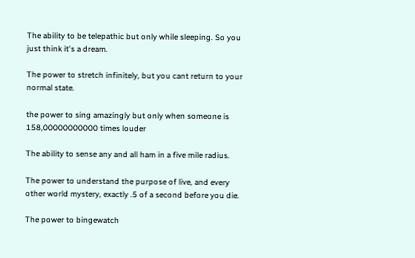The ability to be telepathic but only while sleeping. So you just think it's a dream.

The power to stretch infinitely, but you cant return to your normal state.

the power to sing amazingly but only when someone is 158,00000000000 times louder

The ability to sense any and all ham in a five mile radius.

The power to understand the purpose of live, and every other world mystery, exactly .5 of a second before you die.

The power to bingewatch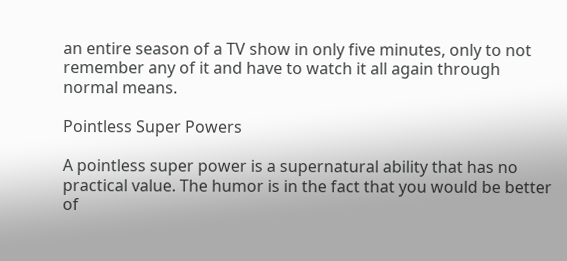an entire season of a TV show in only five minutes, only to not remember any of it and have to watch it all again through normal means.

Pointless Super Powers

A pointless super power is a supernatural ability that has no practical value. The humor is in the fact that you would be better of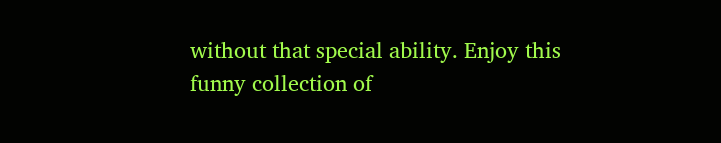without that special ability. Enjoy this funny collection of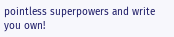pointless superpowers and write you own!